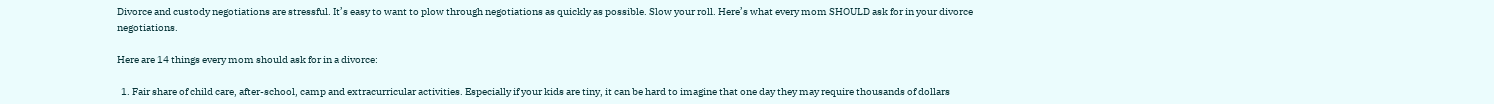Divorce and custody negotiations are stressful. It’s easy to want to plow through negotiations as quickly as possible. Slow your roll. Here’s what every mom SHOULD ask for in your divorce negotiations.

Here are 14 things every mom should ask for in a divorce:

  1. Fair share of child care, after-school, camp and extracurricular activities. Especially if your kids are tiny, it can be hard to imagine that one day they may require thousands of dollars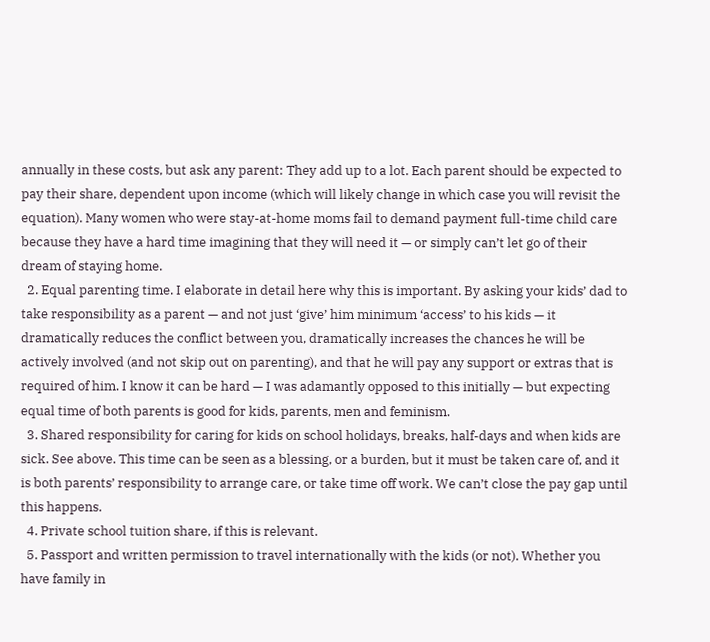annually in these costs, but ask any parent: They add up to a lot. Each parent should be expected to pay their share, dependent upon income (which will likely change in which case you will revisit the equation). Many women who were stay-at-home moms fail to demand payment full-time child care because they have a hard time imagining that they will need it — or simply can’t let go of their dream of staying home.
  2. Equal parenting time. I elaborate in detail here why this is important. By asking your kids’ dad to take responsibility as a parent — and not just ‘give’ him minimum ‘access’ to his kids — it dramatically reduces the conflict between you, dramatically increases the chances he will be actively involved (and not skip out on parenting), and that he will pay any support or extras that is required of him. I know it can be hard — I was adamantly opposed to this initially — but expecting equal time of both parents is good for kids, parents, men and feminism.
  3. Shared responsibility for caring for kids on school holidays, breaks, half-days and when kids are sick. See above. This time can be seen as a blessing, or a burden, but it must be taken care of, and it is both parents’ responsibility to arrange care, or take time off work. We can’t close the pay gap until this happens.
  4. Private school tuition share, if this is relevant.
  5. Passport and written permission to travel internationally with the kids (or not). Whether you have family in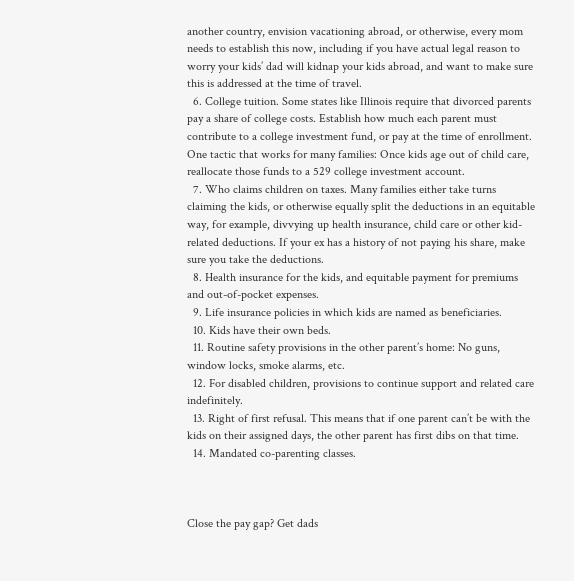another country, envision vacationing abroad, or otherwise, every mom needs to establish this now, including if you have actual legal reason to worry your kids’ dad will kidnap your kids abroad, and want to make sure this is addressed at the time of travel.
  6. College tuition. Some states like Illinois require that divorced parents pay a share of college costs. Establish how much each parent must contribute to a college investment fund, or pay at the time of enrollment. One tactic that works for many families: Once kids age out of child care, reallocate those funds to a 529 college investment account.
  7. Who claims children on taxes. Many families either take turns claiming the kids, or otherwise equally split the deductions in an equitable way, for example, divvying up health insurance, child care or other kid-related deductions. If your ex has a history of not paying his share, make sure you take the deductions.
  8. Health insurance for the kids, and equitable payment for premiums and out-of-pocket expenses.
  9. Life insurance policies in which kids are named as beneficiaries.
  10. Kids have their own beds.
  11. Routine safety provisions in the other parent’s home: No guns, window locks, smoke alarms, etc.
  12. For disabled children, provisions to continue support and related care indefinitely.
  13. Right of first refusal. This means that if one parent can’t be with the kids on their assigned days, the other parent has first dibs on that time.
  14. Mandated co-parenting classes.



Close the pay gap? Get dads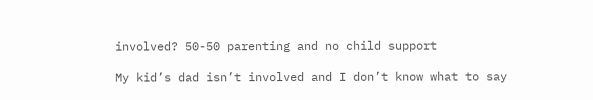involved? 50-50 parenting and no child support

My kid’s dad isn’t involved and I don’t know what to say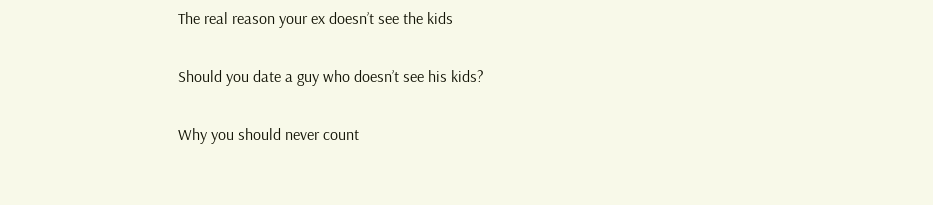The real reason your ex doesn’t see the kids

Should you date a guy who doesn’t see his kids?

Why you should never count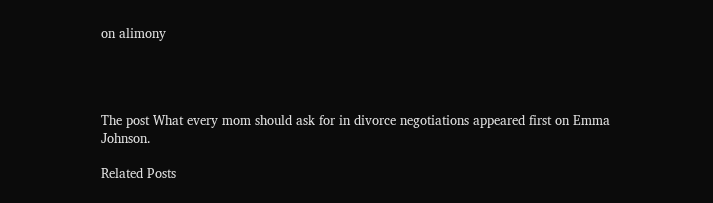on alimony




The post What every mom should ask for in divorce negotiations appeared first on Emma Johnson.

Related Posts